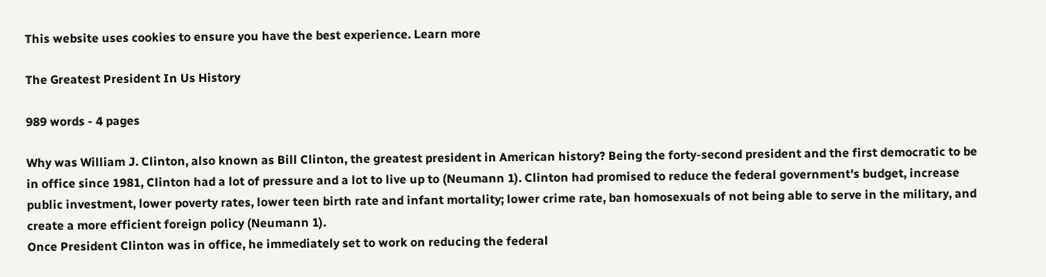This website uses cookies to ensure you have the best experience. Learn more

The Greatest President In Us History

989 words - 4 pages

Why was William J. Clinton, also known as Bill Clinton, the greatest president in American history? Being the forty-second president and the first democratic to be in office since 1981, Clinton had a lot of pressure and a lot to live up to (Neumann 1). Clinton had promised to reduce the federal government's budget, increase public investment, lower poverty rates, lower teen birth rate and infant mortality; lower crime rate, ban homosexuals of not being able to serve in the military, and create a more efficient foreign policy (Neumann 1).
Once President Clinton was in office, he immediately set to work on reducing the federal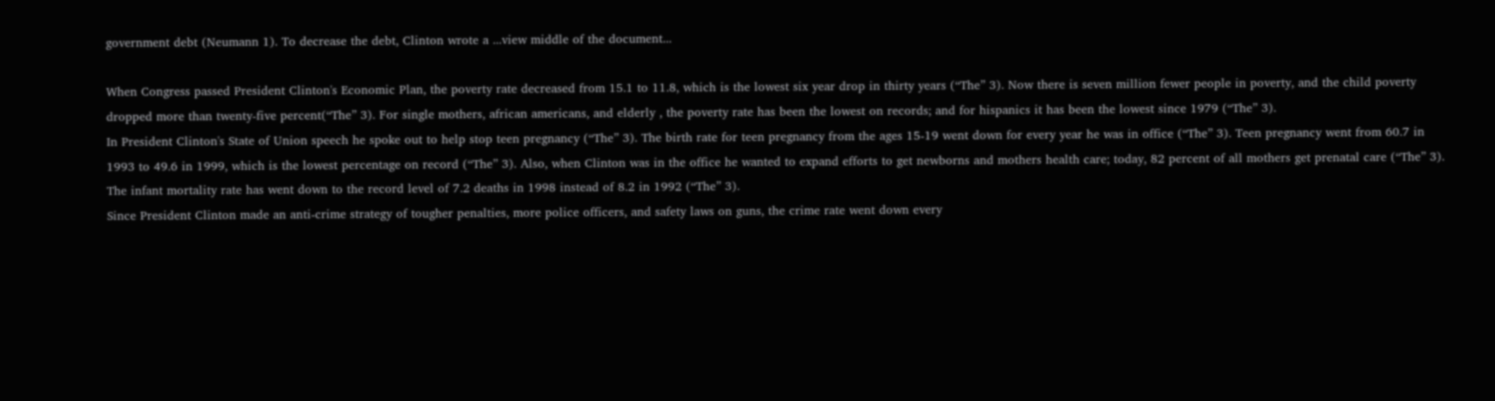government debt (Neumann 1). To decrease the debt, Clinton wrote a ...view middle of the document...

When Congress passed President Clinton's Economic Plan, the poverty rate decreased from 15.1 to 11.8, which is the lowest six year drop in thirty years (“The” 3). Now there is seven million fewer people in poverty, and the child poverty dropped more than twenty-five percent(“The” 3). For single mothers, african americans, and elderly , the poverty rate has been the lowest on records; and for hispanics it has been the lowest since 1979 (“The” 3).
In President Clinton's State of Union speech he spoke out to help stop teen pregnancy (“The” 3). The birth rate for teen pregnancy from the ages 15-19 went down for every year he was in office (“The” 3). Teen pregnancy went from 60.7 in 1993 to 49.6 in 1999, which is the lowest percentage on record (“The” 3). Also, when Clinton was in the office he wanted to expand efforts to get newborns and mothers health care; today, 82 percent of all mothers get prenatal care (“The” 3). The infant mortality rate has went down to the record level of 7.2 deaths in 1998 instead of 8.2 in 1992 (“The” 3).
Since President Clinton made an anti-crime strategy of tougher penalties, more police officers, and safety laws on guns, the crime rate went down every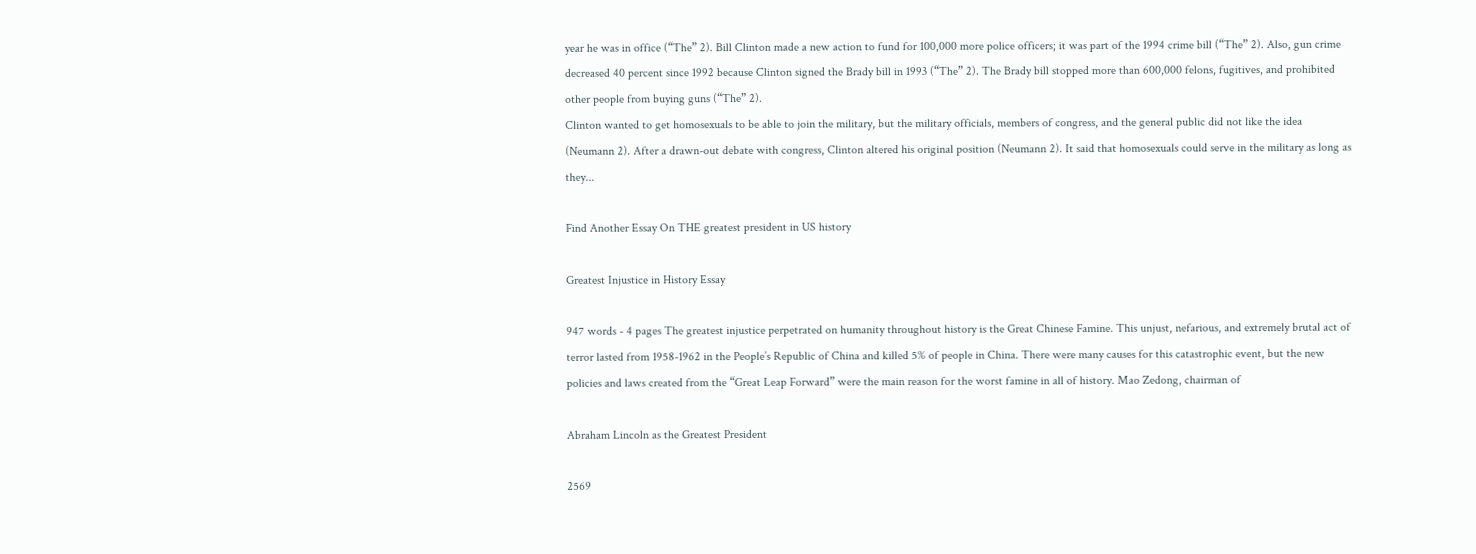year he was in office (“The” 2). Bill Clinton made a new action to fund for 100,000 more police officers; it was part of the 1994 crime bill (“The” 2). Also, gun crime decreased 40 percent since 1992 because Clinton signed the Brady bill in 1993 (“The” 2). The Brady bill stopped more than 600,000 felons, fugitives, and prohibited other people from buying guns (“The” 2).
Clinton wanted to get homosexuals to be able to join the military, but the military officials, members of congress, and the general public did not like the idea (Neumann 2). After a drawn-out debate with congress, Clinton altered his original position (Neumann 2). It said that homosexuals could serve in the military as long as they...

Find Another Essay On THE greatest president in US history

Greatest Injustice in History Essay

947 words - 4 pages The greatest injustice perpetrated on humanity throughout history is the Great Chinese Famine. This unjust, nefarious, and extremely brutal act of terror lasted from 1958-1962 in the People’s Republic of China and killed 5% of people in China. There were many causes for this catastrophic event, but the new policies and laws created from the “Great Leap Forward” were the main reason for the worst famine in all of history. Mao Zedong, chairman of

Abraham Lincoln as the Greatest President

2569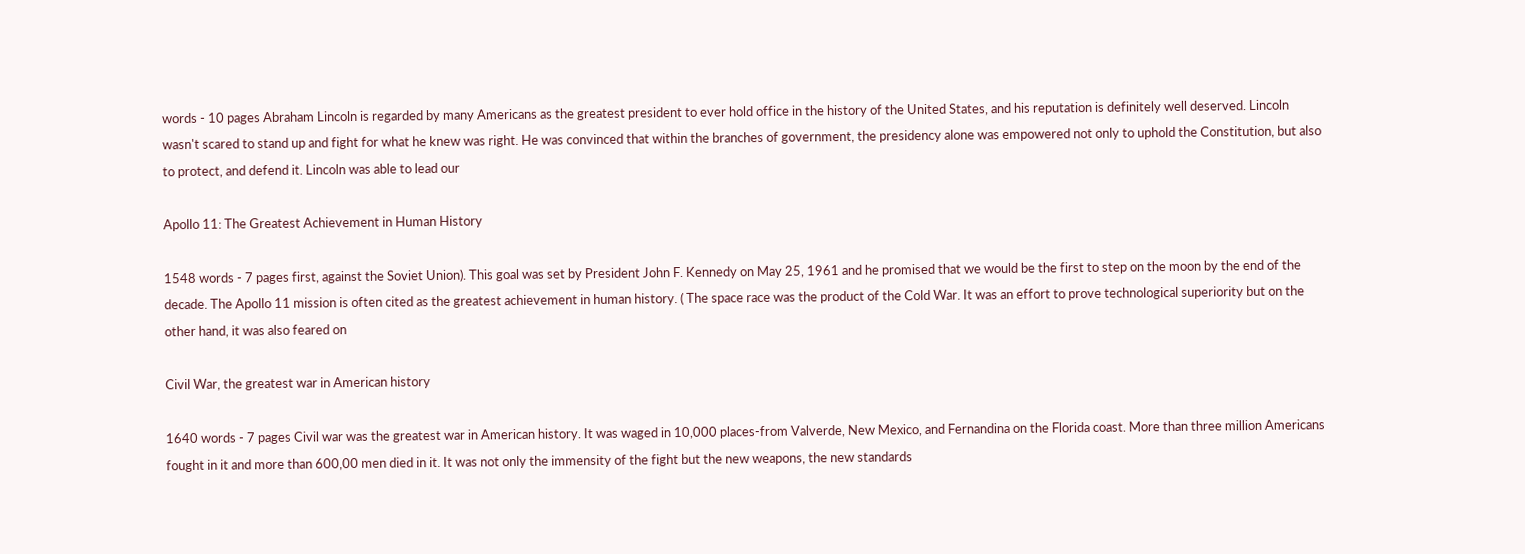words - 10 pages Abraham Lincoln is regarded by many Americans as the greatest president to ever hold office in the history of the United States, and his reputation is definitely well deserved. Lincoln wasn't scared to stand up and fight for what he knew was right. He was convinced that within the branches of government, the presidency alone was empowered not only to uphold the Constitution, but also to protect, and defend it. Lincoln was able to lead our

Apollo 11: The Greatest Achievement in Human History

1548 words - 7 pages first, against the Soviet Union). This goal was set by President John F. Kennedy on May 25, 1961 and he promised that we would be the first to step on the moon by the end of the decade. The Apollo 11 mission is often cited as the greatest achievement in human history. ( The space race was the product of the Cold War. It was an effort to prove technological superiority but on the other hand, it was also feared on

Civil War, the greatest war in American history

1640 words - 7 pages Civil war was the greatest war in American history. It was waged in 10,000 places-from Valverde, New Mexico, and Fernandina on the Florida coast. More than three million Americans fought in it and more than 600,00 men died in it. It was not only the immensity of the fight but the new weapons, the new standards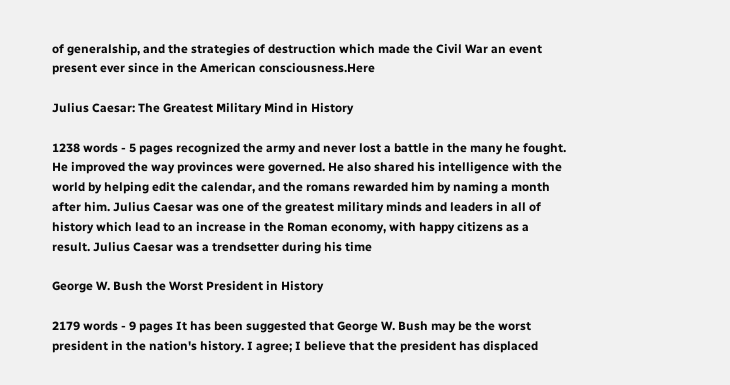of generalship, and the strategies of destruction which made the Civil War an event present ever since in the American consciousness.Here

Julius Caesar: The Greatest Military Mind in History

1238 words - 5 pages recognized the army and never lost a battle in the many he fought. He improved the way provinces were governed. He also shared his intelligence with the world by helping edit the calendar, and the romans rewarded him by naming a month after him. Julius Caesar was one of the greatest military minds and leaders in all of history which lead to an increase in the Roman economy, with happy citizens as a result. Julius Caesar was a trendsetter during his time

George W. Bush the Worst President in History

2179 words - 9 pages It has been suggested that George W. Bush may be the worst president in the nation's history. I agree; I believe that the president has displaced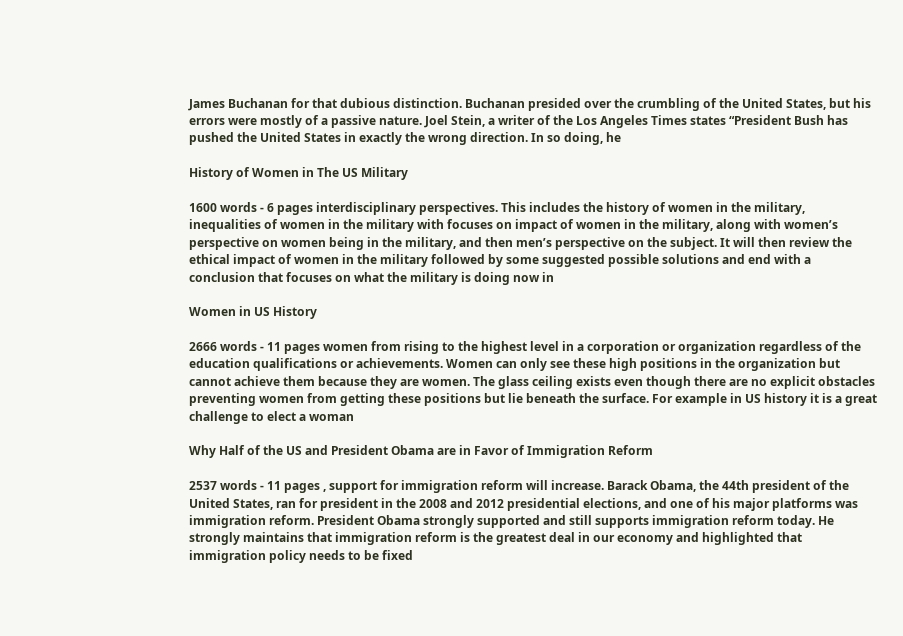James Buchanan for that dubious distinction. Buchanan presided over the crumbling of the United States, but his errors were mostly of a passive nature. Joel Stein, a writer of the Los Angeles Times states “President Bush has pushed the United States in exactly the wrong direction. In so doing, he

History of Women in The US Military

1600 words - 6 pages interdisciplinary perspectives. This includes the history of women in the military, inequalities of women in the military with focuses on impact of women in the military, along with women’s perspective on women being in the military, and then men’s perspective on the subject. It will then review the ethical impact of women in the military followed by some suggested possible solutions and end with a conclusion that focuses on what the military is doing now in

Women in US History

2666 words - 11 pages women from rising to the highest level in a corporation or organization regardless of the education qualifications or achievements. Women can only see these high positions in the organization but cannot achieve them because they are women. The glass ceiling exists even though there are no explicit obstacles preventing women from getting these positions but lie beneath the surface. For example in US history it is a great challenge to elect a woman

Why Half of the US and President Obama are in Favor of Immigration Reform

2537 words - 11 pages , support for immigration reform will increase. Barack Obama, the 44th president of the United States, ran for president in the 2008 and 2012 presidential elections, and one of his major platforms was immigration reform. President Obama strongly supported and still supports immigration reform today. He strongly maintains that immigration reform is the greatest deal in our economy and highlighted that immigration policy needs to be fixed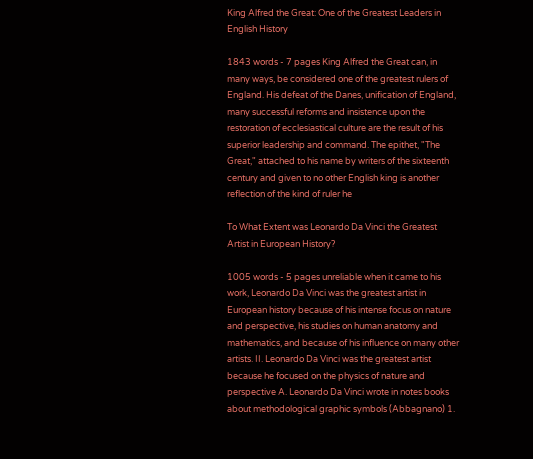King Alfred the Great: One of the Greatest Leaders in English History

1843 words - 7 pages King Alfred the Great can, in many ways, be considered one of the greatest rulers of England. His defeat of the Danes, unification of England, many successful reforms and insistence upon the restoration of ecclesiastical culture are the result of his superior leadership and command. The epithet, "The Great," attached to his name by writers of the sixteenth century and given to no other English king is another reflection of the kind of ruler he

To What Extent was Leonardo Da Vinci the Greatest Artist in European History?

1005 words - 5 pages unreliable when it came to his work, Leonardo Da Vinci was the greatest artist in European history because of his intense focus on nature and perspective, his studies on human anatomy and mathematics, and because of his influence on many other artists. II. Leonardo Da Vinci was the greatest artist because he focused on the physics of nature and perspective A. Leonardo Da Vinci wrote in notes books about methodological graphic symbols (Abbagnano) 1.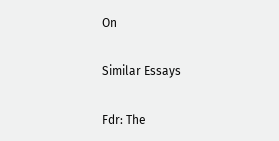On

Similar Essays

Fdr: The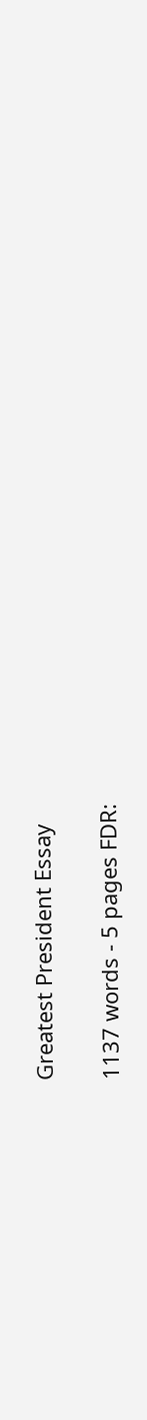Greatest President Essay

1137 words - 5 pages FDR: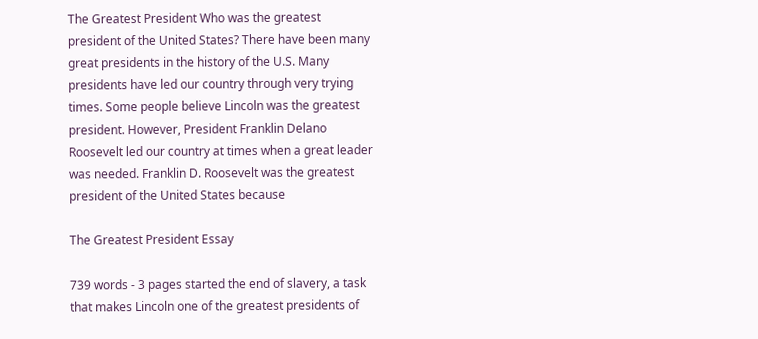The Greatest President Who was the greatest president of the United States? There have been many great presidents in the history of the U.S. Many presidents have led our country through very trying times. Some people believe Lincoln was the greatest president. However, President Franklin Delano Roosevelt led our country at times when a great leader was needed. Franklin D. Roosevelt was the greatest president of the United States because

The Greatest President Essay

739 words - 3 pages started the end of slavery, a task that makes Lincoln one of the greatest presidents of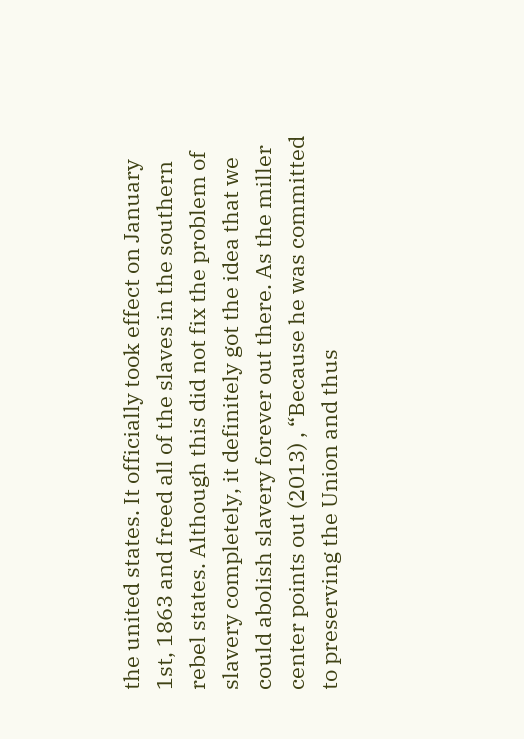the united states. It officially took effect on January 1st, 1863 and freed all of the slaves in the southern rebel states. Although this did not fix the problem of slavery completely, it definitely got the idea that we could abolish slavery forever out there. As the miller center points out (2013) , “Because he was committed to preserving the Union and thus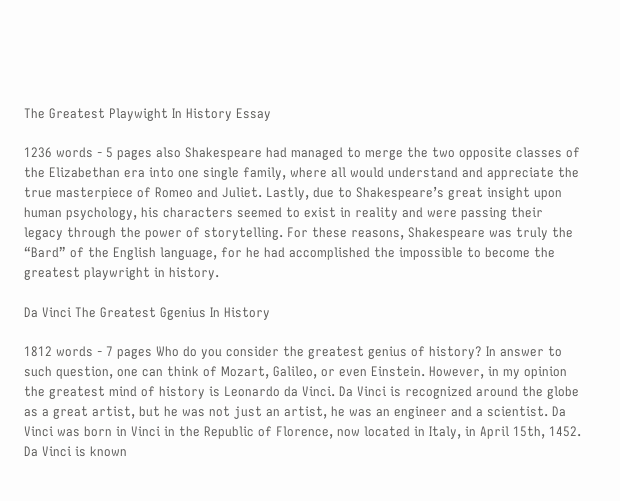The Greatest Playwight In History Essay

1236 words - 5 pages also Shakespeare had managed to merge the two opposite classes of the Elizabethan era into one single family, where all would understand and appreciate the true masterpiece of Romeo and Juliet. Lastly, due to Shakespeare’s great insight upon human psychology, his characters seemed to exist in reality and were passing their legacy through the power of storytelling. For these reasons, Shakespeare was truly the “Bard” of the English language, for he had accomplished the impossible to become the greatest playwright in history.

Da Vinci The Greatest Ggenius In History

1812 words - 7 pages Who do you consider the greatest genius of history? In answer to such question, one can think of Mozart, Galileo, or even Einstein. However, in my opinion the greatest mind of history is Leonardo da Vinci. Da Vinci is recognized around the globe as a great artist, but he was not just an artist, he was an engineer and a scientist. Da Vinci was born in Vinci in the Republic of Florence, now located in Italy, in April 15th, 1452. Da Vinci is known